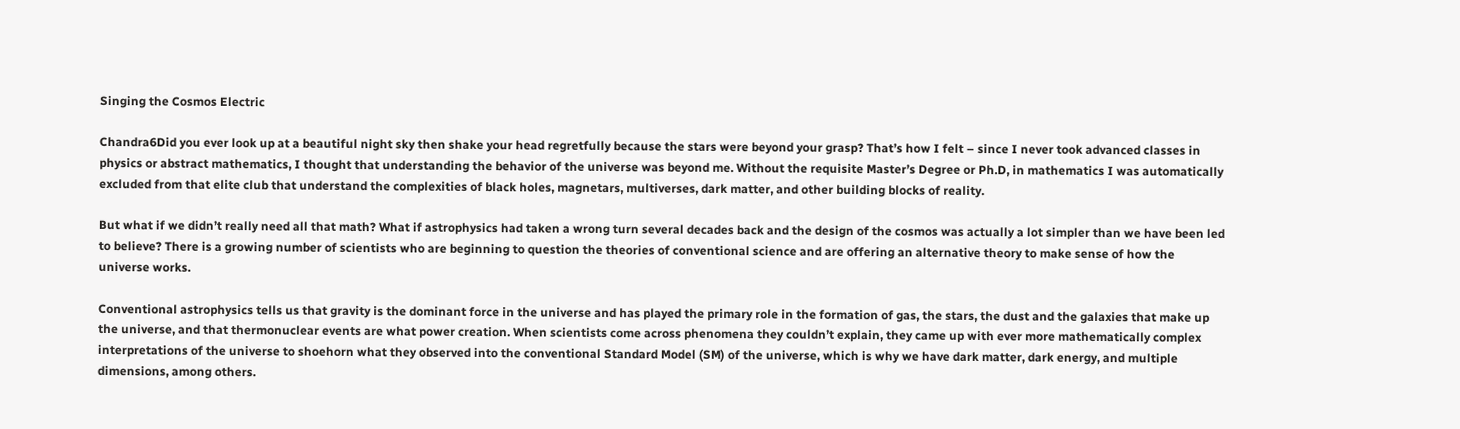Singing the Cosmos Electric

Chandra6Did you ever look up at a beautiful night sky then shake your head regretfully because the stars were beyond your grasp? That’s how I felt – since I never took advanced classes in physics or abstract mathematics, I thought that understanding the behavior of the universe was beyond me. Without the requisite Master’s Degree or Ph.D, in mathematics I was automatically excluded from that elite club that understand the complexities of black holes, magnetars, multiverses, dark matter, and other building blocks of reality.

But what if we didn’t really need all that math? What if astrophysics had taken a wrong turn several decades back and the design of the cosmos was actually a lot simpler than we have been led to believe? There is a growing number of scientists who are beginning to question the theories of conventional science and are offering an alternative theory to make sense of how the universe works.

Conventional astrophysics tells us that gravity is the dominant force in the universe and has played the primary role in the formation of gas, the stars, the dust and the galaxies that make up the universe, and that thermonuclear events are what power creation. When scientists come across phenomena they couldn’t explain, they came up with ever more mathematically complex interpretations of the universe to shoehorn what they observed into the conventional Standard Model (SM) of the universe, which is why we have dark matter, dark energy, and multiple dimensions, among others.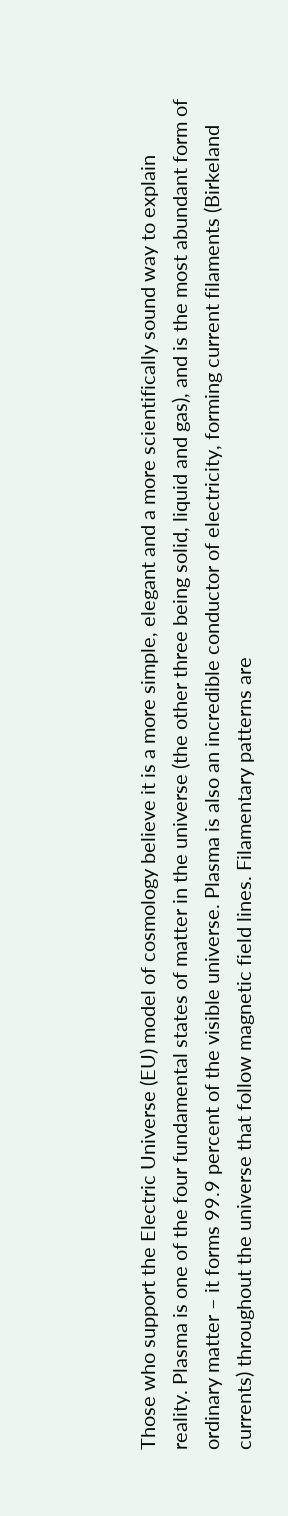Those who support the Electric Universe (EU) model of cosmology believe it is a more simple, elegant and a more scientifically sound way to explain reality. Plasma is one of the four fundamental states of matter in the universe (the other three being solid, liquid and gas), and is the most abundant form of ordinary matter – it forms 99.9 percent of the visible universe. Plasma is also an incredible conductor of electricity, forming current filaments (Birkeland currents) throughout the universe that follow magnetic field lines. Filamentary patterns are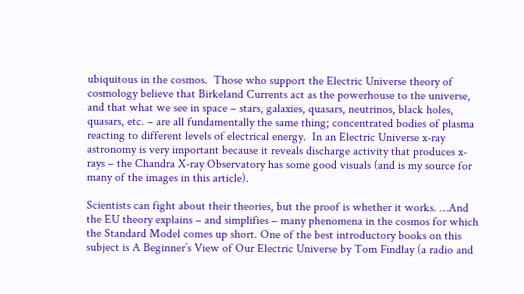ubiquitous in the cosmos.  Those who support the Electric Universe theory of cosmology believe that Birkeland Currents act as the powerhouse to the universe, and that what we see in space – stars, galaxies, quasars, neutrinos, black holes, quasars, etc. – are all fundamentally the same thing; concentrated bodies of plasma reacting to different levels of electrical energy.  In an Electric Universe x-ray astronomy is very important because it reveals discharge activity that produces x-rays – the Chandra X-ray Observatory has some good visuals (and is my source for many of the images in this article).

Scientists can fight about their theories, but the proof is whether it works. …And the EU theory explains – and simplifies – many phenomena in the cosmos for which the Standard Model comes up short. One of the best introductory books on this subject is A Beginner’s View of Our Electric Universe by Tom Findlay (a radio and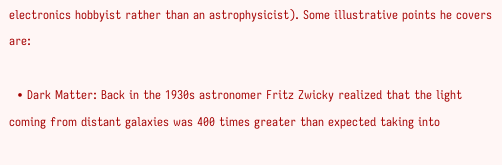electronics hobbyist rather than an astrophysicist). Some illustrative points he covers are:

  • Dark Matter: Back in the 1930s astronomer Fritz Zwicky realized that the light coming from distant galaxies was 400 times greater than expected taking into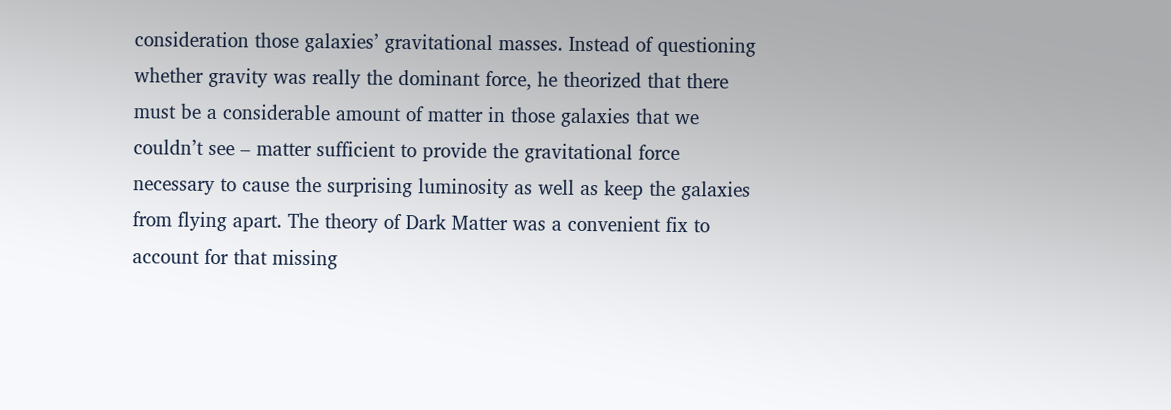consideration those galaxies’ gravitational masses. Instead of questioning whether gravity was really the dominant force, he theorized that there must be a considerable amount of matter in those galaxies that we couldn’t see – matter sufficient to provide the gravitational force necessary to cause the surprising luminosity as well as keep the galaxies from flying apart. The theory of Dark Matter was a convenient fix to account for that missing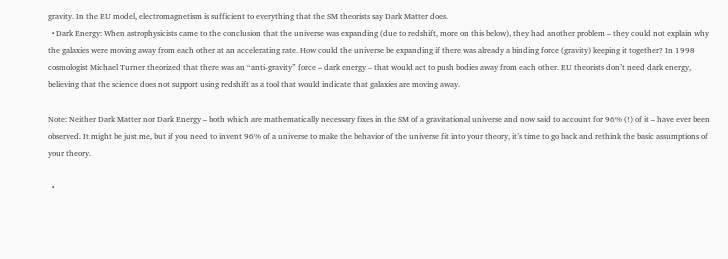gravity. In the EU model, electromagnetism is sufficient to everything that the SM theorists say Dark Matter does.
  • Dark Energy: When astrophysicists came to the conclusion that the universe was expanding (due to redshift, more on this below), they had another problem – they could not explain why the galaxies were moving away from each other at an accelerating rate. How could the universe be expanding if there was already a binding force (gravity) keeping it together? In 1998 cosmologist Michael Turner theorized that there was an “anti-gravity” force – dark energy – that would act to push bodies away from each other. EU theorists don’t need dark energy, believing that the science does not support using redshift as a tool that would indicate that galaxies are moving away.

Note: Neither Dark Matter nor Dark Energy – both which are mathematically necessary fixes in the SM of a gravitational universe and now said to account for 96% (!) of it – have ever been observed. It might be just me, but if you need to invent 96% of a universe to make the behavior of the universe fit into your theory, it’s time to go back and rethink the basic assumptions of your theory.

  •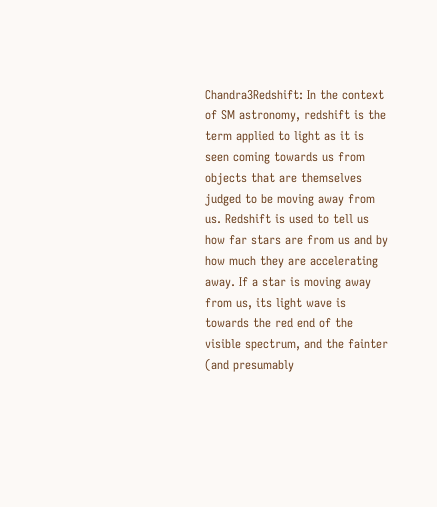Chandra3Redshift: In the context of SM astronomy, redshift is the term applied to light as it is seen coming towards us from objects that are themselves judged to be moving away from us. Redshift is used to tell us how far stars are from us and by how much they are accelerating away. If a star is moving away from us, its light wave is towards the red end of the visible spectrum, and the fainter (and presumably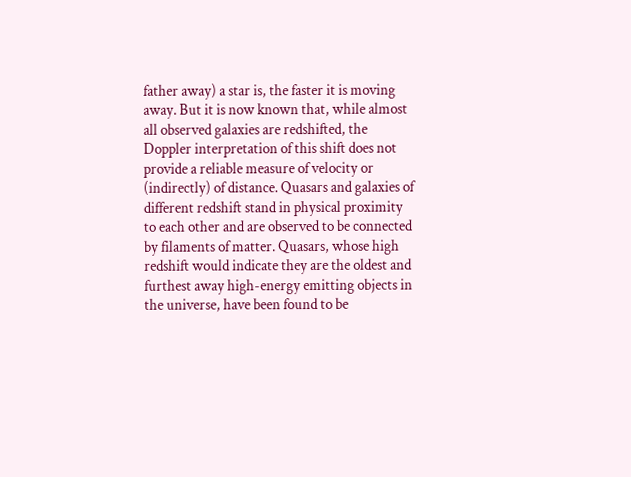father away) a star is, the faster it is moving away. But it is now known that, while almost all observed galaxies are redshifted, the Doppler interpretation of this shift does not provide a reliable measure of velocity or (indirectly) of distance. Quasars and galaxies of different redshift stand in physical proximity to each other and are observed to be connected by filaments of matter. Quasars, whose high redshift would indicate they are the oldest and furthest away high-energy emitting objects in the universe, have been found to be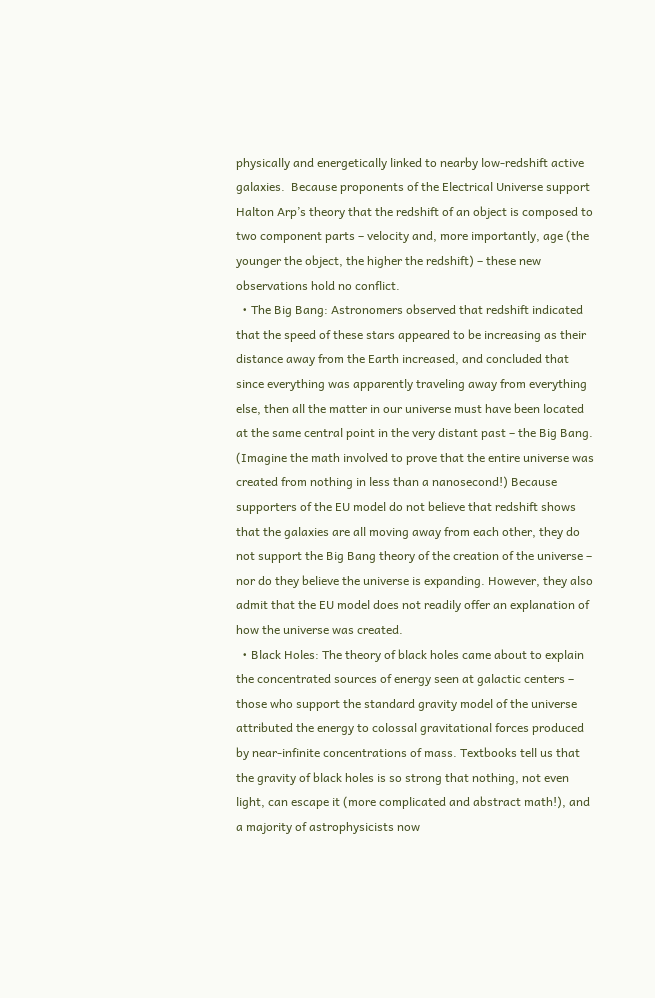physically and energetically linked to nearby low-redshift active galaxies.  Because proponents of the Electrical Universe support Halton Arp’s theory that the redshift of an object is composed to two component parts – velocity and, more importantly, age (the younger the object, the higher the redshift) – these new observations hold no conflict.
  • The Big Bang: Astronomers observed that redshift indicated that the speed of these stars appeared to be increasing as their distance away from the Earth increased, and concluded that since everything was apparently traveling away from everything else, then all the matter in our universe must have been located at the same central point in the very distant past – the Big Bang. (Imagine the math involved to prove that the entire universe was created from nothing in less than a nanosecond!) Because supporters of the EU model do not believe that redshift shows that the galaxies are all moving away from each other, they do not support the Big Bang theory of the creation of the universe – nor do they believe the universe is expanding. However, they also admit that the EU model does not readily offer an explanation of how the universe was created.
  • Black Holes: The theory of black holes came about to explain the concentrated sources of energy seen at galactic centers – those who support the standard gravity model of the universe attributed the energy to colossal gravitational forces produced by near-infinite concentrations of mass. Textbooks tell us that the gravity of black holes is so strong that nothing, not even light, can escape it (more complicated and abstract math!), and a majority of astrophysicists now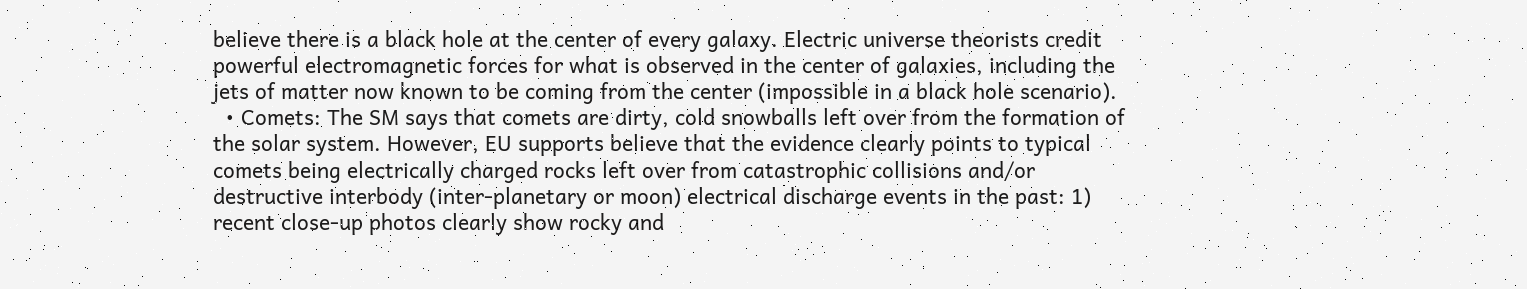believe there is a black hole at the center of every galaxy. Electric universe theorists credit powerful electromagnetic forces for what is observed in the center of galaxies, including the jets of matter now known to be coming from the center (impossible in a black hole scenario).
  • Comets: The SM says that comets are dirty, cold snowballs left over from the formation of the solar system. However, EU supports believe that the evidence clearly points to typical comets being electrically charged rocks left over from catastrophic collisions and/or destructive interbody (inter-planetary or moon) electrical discharge events in the past: 1) recent close-up photos clearly show rocky and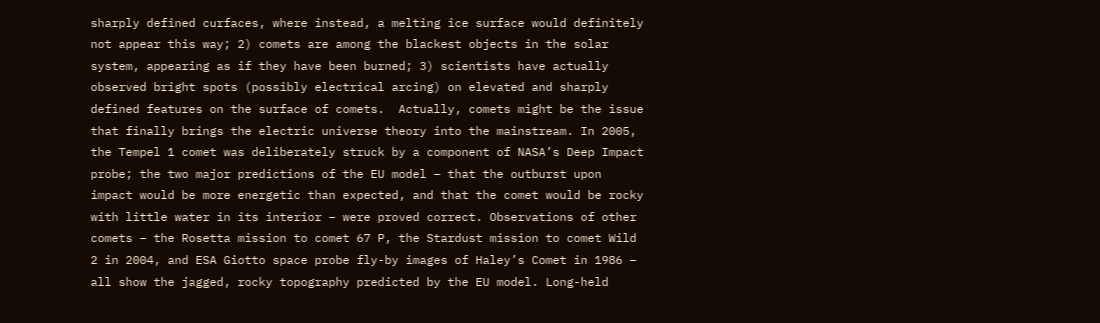sharply defined curfaces, where instead, a melting ice surface would definitely not appear this way; 2) comets are among the blackest objects in the solar system, appearing as if they have been burned; 3) scientists have actually observed bright spots (possibly electrical arcing) on elevated and sharply defined features on the surface of comets.  Actually, comets might be the issue that finally brings the electric universe theory into the mainstream. In 2005, the Tempel 1 comet was deliberately struck by a component of NASA’s Deep Impact probe; the two major predictions of the EU model – that the outburst upon impact would be more energetic than expected, and that the comet would be rocky with little water in its interior – were proved correct. Observations of other comets – the Rosetta mission to comet 67 P, the Stardust mission to comet Wild 2 in 2004, and ESA Giotto space probe fly-by images of Haley’s Comet in 1986 – all show the jagged, rocky topography predicted by the EU model. Long-held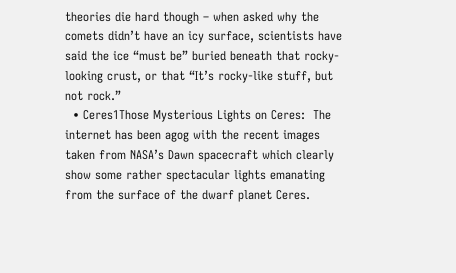theories die hard though – when asked why the comets didn’t have an icy surface, scientists have said the ice “must be” buried beneath that rocky-looking crust, or that “It’s rocky-like stuff, but not rock.”
  • Ceres1Those Mysterious Lights on Ceres:  The internet has been agog with the recent images taken from NASA’s Dawn spacecraft which clearly show some rather spectacular lights emanating from the surface of the dwarf planet Ceres.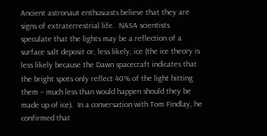Ancient astronaut enthusiasts believe that they are signs of extraterrestrial life.  NASA scientists speculate that the lights may be a reflection of a surface salt deposit or, less likely, ice (the ice theory is less likely because the Dawn spacecraft indicates that the bright spots only reflect 40% of the light hitting them – much less than would happen should they be made up of ice).  In a conversation with Tom Findlay, he confirmed that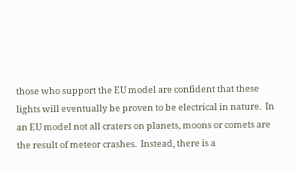those who support the EU model are confident that these lights will eventually be proven to be electrical in nature.  In an EU model not all craters on planets, moons or comets are the result of meteor crashes.  Instead, there is a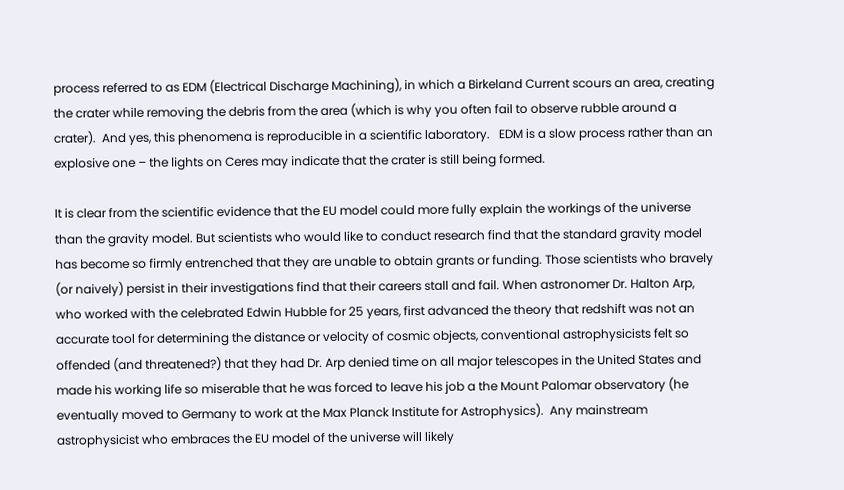process referred to as EDM (Electrical Discharge Machining), in which a Birkeland Current scours an area, creating the crater while removing the debris from the area (which is why you often fail to observe rubble around a crater).  And yes, this phenomena is reproducible in a scientific laboratory.   EDM is a slow process rather than an explosive one – the lights on Ceres may indicate that the crater is still being formed.

It is clear from the scientific evidence that the EU model could more fully explain the workings of the universe than the gravity model. But scientists who would like to conduct research find that the standard gravity model has become so firmly entrenched that they are unable to obtain grants or funding. Those scientists who bravely (or naively) persist in their investigations find that their careers stall and fail. When astronomer Dr. Halton Arp, who worked with the celebrated Edwin Hubble for 25 years, first advanced the theory that redshift was not an accurate tool for determining the distance or velocity of cosmic objects, conventional astrophysicists felt so offended (and threatened?) that they had Dr. Arp denied time on all major telescopes in the United States and made his working life so miserable that he was forced to leave his job a the Mount Palomar observatory (he eventually moved to Germany to work at the Max Planck Institute for Astrophysics).  Any mainstream astrophysicist who embraces the EU model of the universe will likely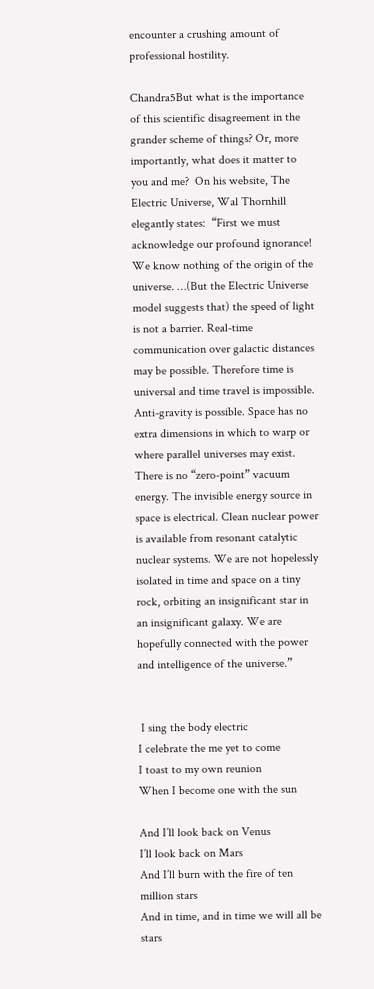encounter a crushing amount of professional hostility.

Chandra5But what is the importance of this scientific disagreement in the grander scheme of things? Or, more importantly, what does it matter to you and me?  On his website, The Electric Universe, Wal Thornhill elegantly states:  “First we must acknowledge our profound ignorance! We know nothing of the origin of the universe. …(But the Electric Universe model suggests that) the speed of light is not a barrier. Real-time communication over galactic distances may be possible. Therefore time is universal and time travel is impossible. Anti-gravity is possible. Space has no extra dimensions in which to warp or where parallel universes may exist. There is no “zero-point” vacuum energy. The invisible energy source in space is electrical. Clean nuclear power is available from resonant catalytic nuclear systems. We are not hopelessly isolated in time and space on a tiny rock, orbiting an insignificant star in an insignificant galaxy. We are hopefully connected with the power and intelligence of the universe.”


 I sing the body electric
I celebrate the me yet to come
I toast to my own reunion
When I become one with the sun

And I’ll look back on Venus
I’ll look back on Mars
And I’ll burn with the fire of ten million stars
And in time, and in time we will all be stars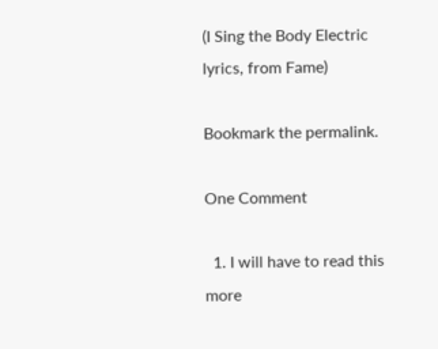(I Sing the Body Electric lyrics, from Fame)

Bookmark the permalink.

One Comment

  1. I will have to read this more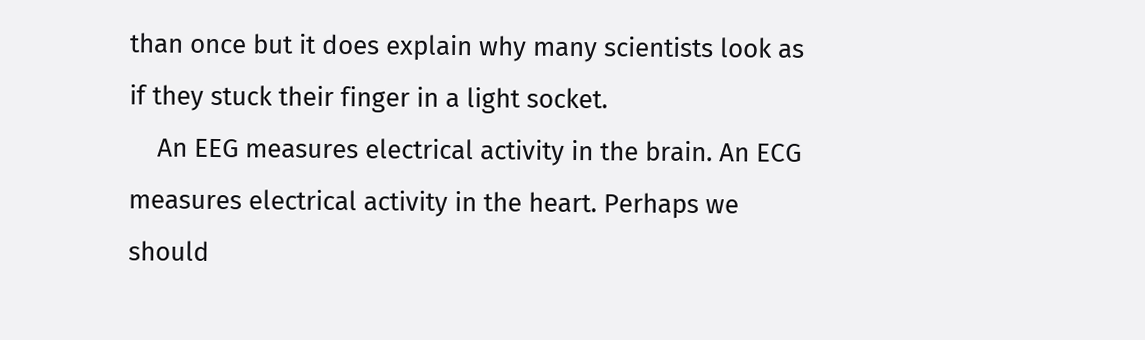than once but it does explain why many scientists look as if they stuck their finger in a light socket.
    An EEG measures electrical activity in the brain. An ECG measures electrical activity in the heart. Perhaps we should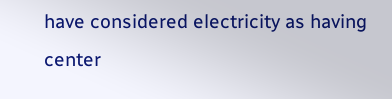have considered electricity as having center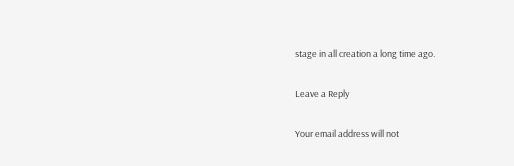stage in all creation a long time ago.

Leave a Reply

Your email address will not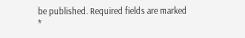be published. Required fields are marked *